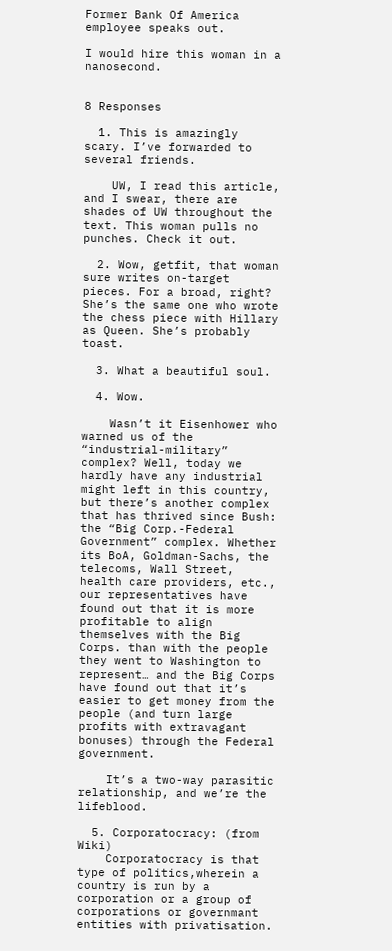Former Bank Of America employee speaks out.

I would hire this woman in a nanosecond.


8 Responses

  1. This is amazingly scary. I’ve forwarded to several friends.

    UW, I read this article, and I swear, there are shades of UW throughout the text. This woman pulls no punches. Check it out.

  2. Wow, getfit, that woman sure writes on-target pieces. For a broad, right? She’s the same one who wrote the chess piece with Hillary as Queen. She’s probably toast.

  3. What a beautiful soul.

  4. Wow.

    Wasn’t it Eisenhower who warned us of the “industrial-military” complex? Well, today we hardly have any industrial might left in this country, but there’s another complex that has thrived since Bush: the “Big Corp.-Federal Government” complex. Whether its BoA, Goldman-Sachs, the telecoms, Wall Street, health care providers, etc., our representatives have found out that it is more profitable to align themselves with the Big Corps. than with the people they went to Washington to represent… and the Big Corps have found out that it’s easier to get money from the people (and turn large profits with extravagant bonuses) through the Federal government.

    It’s a two-way parasitic relationship, and we’re the lifeblood.

  5. Corporatocracy: (from Wiki)
    Corporatocracy is that type of politics,wherein a country is run by a corporation or a group of corporations or governmant entities with privatisation.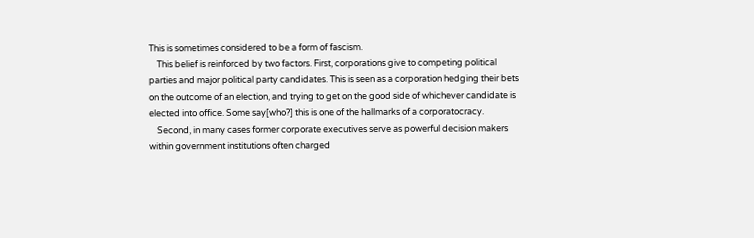This is sometimes considered to be a form of fascism.
    This belief is reinforced by two factors. First, corporations give to competing political parties and major political party candidates. This is seen as a corporation hedging their bets on the outcome of an election, and trying to get on the good side of whichever candidate is elected into office. Some say[who?] this is one of the hallmarks of a corporatocracy.
    Second, in many cases former corporate executives serve as powerful decision makers within government institutions often charged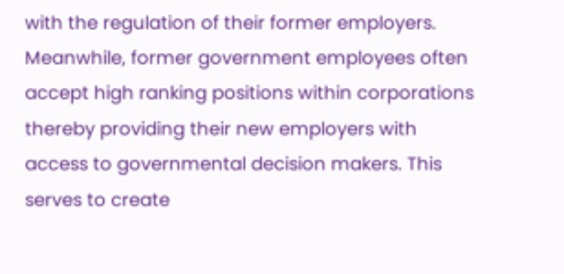with the regulation of their former employers. Meanwhile, former government employees often accept high ranking positions within corporations thereby providing their new employers with access to governmental decision makers. This serves to create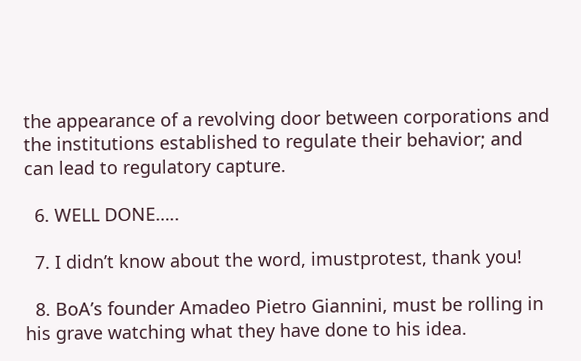the appearance of a revolving door between corporations and the institutions established to regulate their behavior; and can lead to regulatory capture.

  6. WELL DONE…..

  7. I didn’t know about the word, imustprotest, thank you!

  8. BoA’s founder Amadeo Pietro Giannini, must be rolling in his grave watching what they have done to his idea.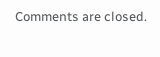Comments are closed.